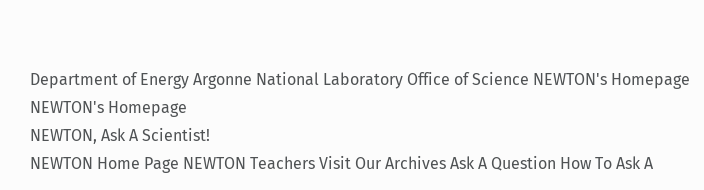Department of Energy Argonne National Laboratory Office of Science NEWTON's Homepage NEWTON's Homepage
NEWTON, Ask A Scientist!
NEWTON Home Page NEWTON Teachers Visit Our Archives Ask A Question How To Ask A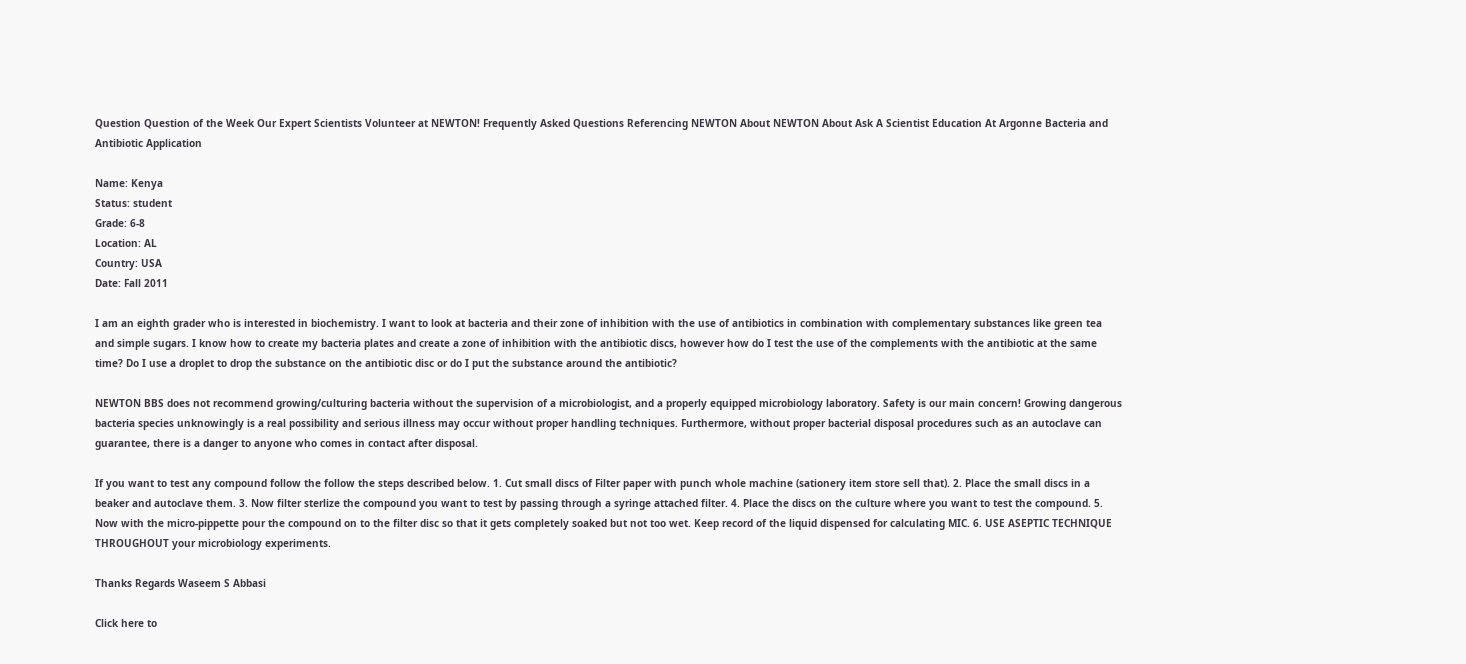Question Question of the Week Our Expert Scientists Volunteer at NEWTON! Frequently Asked Questions Referencing NEWTON About NEWTON About Ask A Scientist Education At Argonne Bacteria and Antibiotic Application

Name: Kenya
Status: student
Grade: 6-8
Location: AL
Country: USA
Date: Fall 2011

I am an eighth grader who is interested in biochemistry. I want to look at bacteria and their zone of inhibition with the use of antibiotics in combination with complementary substances like green tea and simple sugars. I know how to create my bacteria plates and create a zone of inhibition with the antibiotic discs, however how do I test the use of the complements with the antibiotic at the same time? Do I use a droplet to drop the substance on the antibiotic disc or do I put the substance around the antibiotic?

NEWTON BBS does not recommend growing/culturing bacteria without the supervision of a microbiologist, and a properly equipped microbiology laboratory. Safety is our main concern! Growing dangerous bacteria species unknowingly is a real possibility and serious illness may occur without proper handling techniques. Furthermore, without proper bacterial disposal procedures such as an autoclave can guarantee, there is a danger to anyone who comes in contact after disposal.

If you want to test any compound follow the follow the steps described below. 1. Cut small discs of Filter paper with punch whole machine (sationery item store sell that). 2. Place the small discs in a beaker and autoclave them. 3. Now filter sterlize the compound you want to test by passing through a syringe attached filter. 4. Place the discs on the culture where you want to test the compound. 5. Now with the micro-pippette pour the compound on to the filter disc so that it gets completely soaked but not too wet. Keep record of the liquid dispensed for calculating MIC. 6. USE ASEPTIC TECHNIQUE THROUGHOUT your microbiology experiments.

Thanks Regards Waseem S Abbasi

Click here to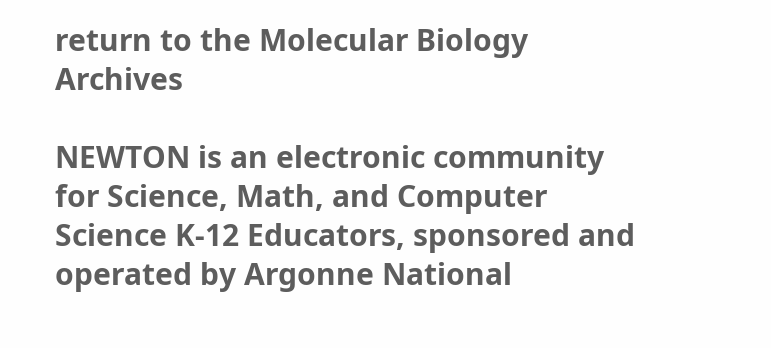return to the Molecular Biology Archives

NEWTON is an electronic community for Science, Math, and Computer Science K-12 Educators, sponsored and operated by Argonne National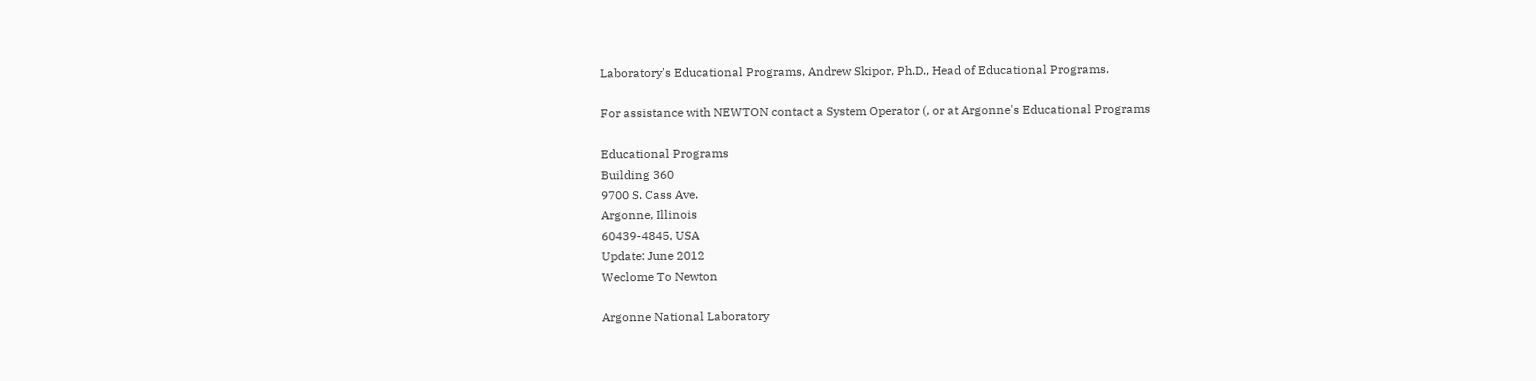Laboratory's Educational Programs, Andrew Skipor, Ph.D., Head of Educational Programs.

For assistance with NEWTON contact a System Operator (, or at Argonne's Educational Programs

Educational Programs
Building 360
9700 S. Cass Ave.
Argonne, Illinois
60439-4845, USA
Update: June 2012
Weclome To Newton

Argonne National Laboratory